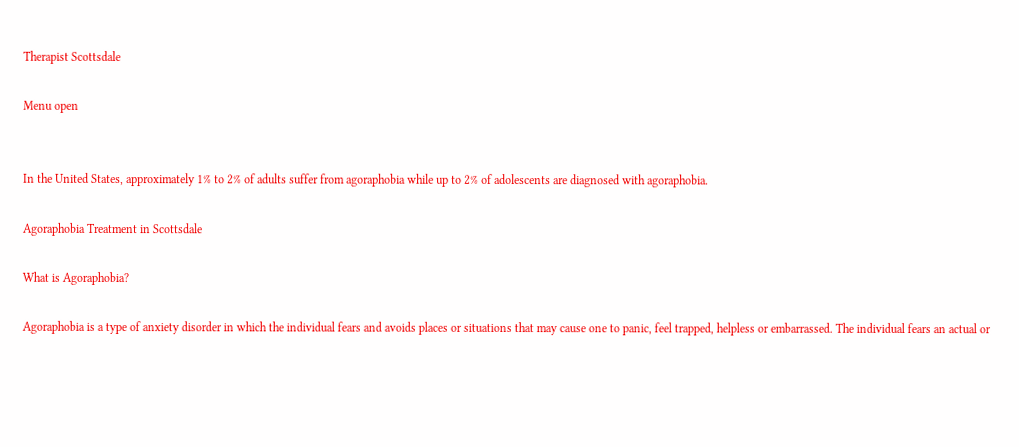Therapist Scottsdale

Menu open


In the United States, approximately 1% to 2% of adults suffer from agoraphobia while up to 2% of adolescents are diagnosed with agoraphobia.

Agoraphobia Treatment in Scottsdale

What is Agoraphobia?

Agoraphobia is a type of anxiety disorder in which the individual fears and avoids places or situations that may cause one to panic, feel trapped, helpless or embarrassed. The individual fears an actual or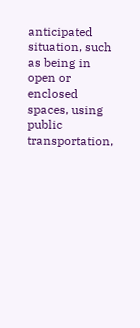anticipated situation, such as being in open or enclosed spaces, using public transportation,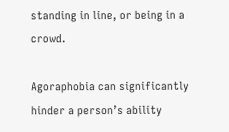standing in line, or being in a crowd.

Agoraphobia can significantly hinder a person’s ability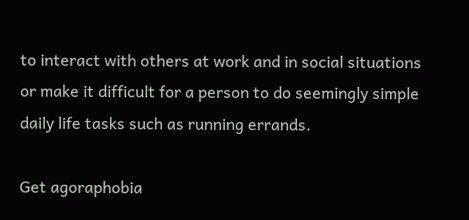to interact with others at work and in social situations or make it difficult for a person to do seemingly simple daily life tasks such as running errands.

Get agoraphobia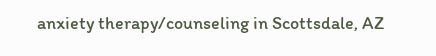anxiety therapy/counseling in Scottsdale, AZ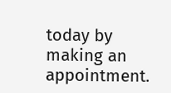today by making an appointment.